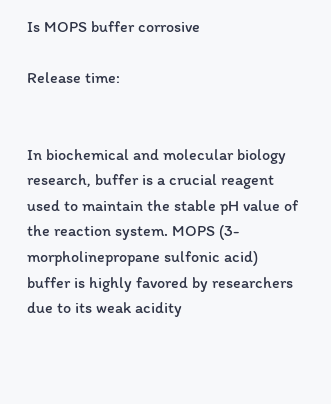Is MOPS buffer corrosive

Release time:


In biochemical and molecular biology research, buffer is a crucial reagent used to maintain the stable pH value of the reaction system. MOPS (3-morpholinepropane sulfonic acid) buffer is highly favored by researchers due to its weak acidity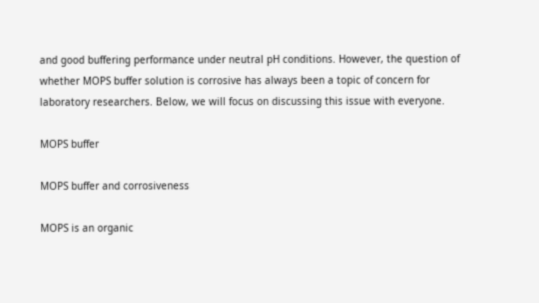and good buffering performance under neutral pH conditions. However, the question of whether MOPS buffer solution is corrosive has always been a topic of concern for laboratory researchers. Below, we will focus on discussing this issue with everyone.

MOPS buffer

MOPS buffer and corrosiveness

MOPS is an organic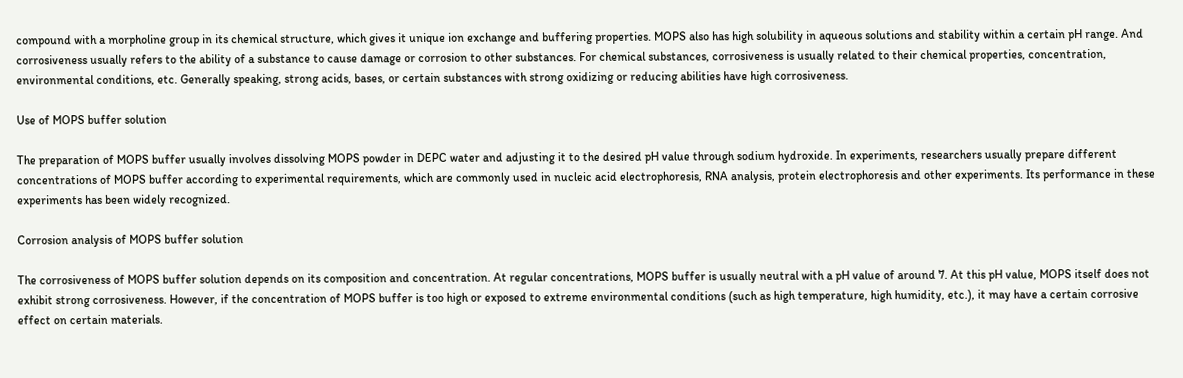compound with a morpholine group in its chemical structure, which gives it unique ion exchange and buffering properties. MOPS also has high solubility in aqueous solutions and stability within a certain pH range. And corrosiveness usually refers to the ability of a substance to cause damage or corrosion to other substances. For chemical substances, corrosiveness is usually related to their chemical properties, concentration, environmental conditions, etc. Generally speaking, strong acids, bases, or certain substances with strong oxidizing or reducing abilities have high corrosiveness.

Use of MOPS buffer solution

The preparation of MOPS buffer usually involves dissolving MOPS powder in DEPC water and adjusting it to the desired pH value through sodium hydroxide. In experiments, researchers usually prepare different concentrations of MOPS buffer according to experimental requirements, which are commonly used in nucleic acid electrophoresis, RNA analysis, protein electrophoresis and other experiments. Its performance in these experiments has been widely recognized.

Corrosion analysis of MOPS buffer solution

The corrosiveness of MOPS buffer solution depends on its composition and concentration. At regular concentrations, MOPS buffer is usually neutral with a pH value of around 7. At this pH value, MOPS itself does not exhibit strong corrosiveness. However, if the concentration of MOPS buffer is too high or exposed to extreme environmental conditions (such as high temperature, high humidity, etc.), it may have a certain corrosive effect on certain materials.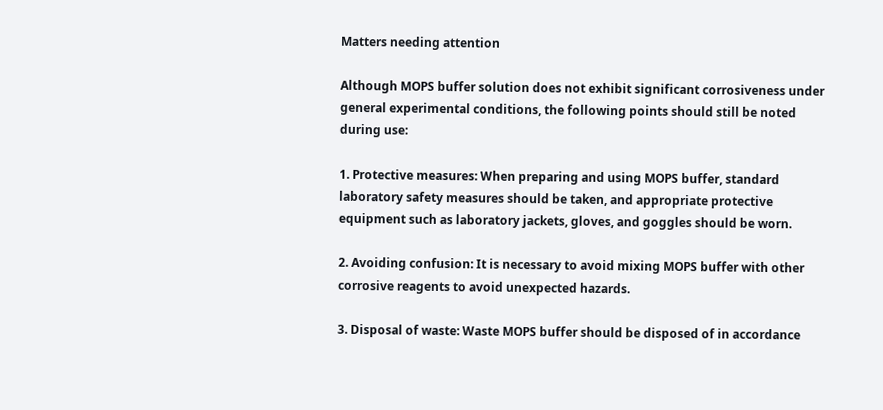Matters needing attention

Although MOPS buffer solution does not exhibit significant corrosiveness under general experimental conditions, the following points should still be noted during use:

1. Protective measures: When preparing and using MOPS buffer, standard laboratory safety measures should be taken, and appropriate protective equipment such as laboratory jackets, gloves, and goggles should be worn.

2. Avoiding confusion: It is necessary to avoid mixing MOPS buffer with other corrosive reagents to avoid unexpected hazards.

3. Disposal of waste: Waste MOPS buffer should be disposed of in accordance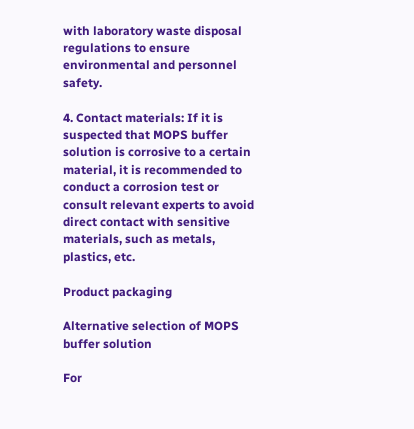with laboratory waste disposal regulations to ensure environmental and personnel safety.

4. Contact materials: If it is suspected that MOPS buffer solution is corrosive to a certain material, it is recommended to conduct a corrosion test or consult relevant experts to avoid direct contact with sensitive materials, such as metals, plastics, etc.

Product packaging

Alternative selection of MOPS buffer solution

For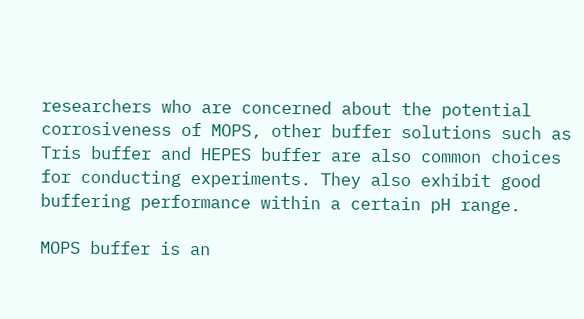researchers who are concerned about the potential corrosiveness of MOPS, other buffer solutions such as Tris buffer and HEPES buffer are also common choices for conducting experiments. They also exhibit good buffering performance within a certain pH range.

MOPS buffer is an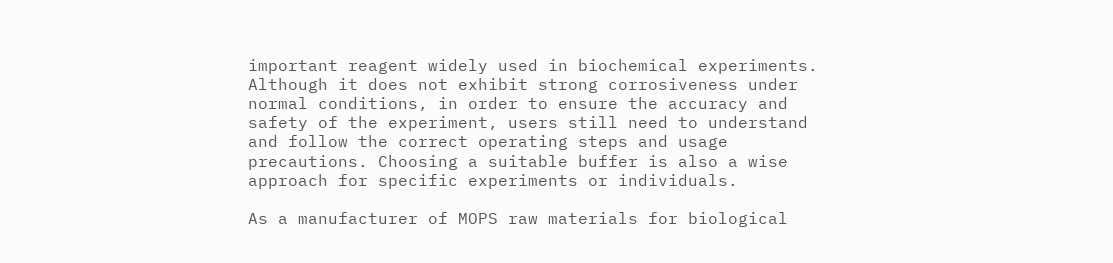important reagent widely used in biochemical experiments. Although it does not exhibit strong corrosiveness under normal conditions, in order to ensure the accuracy and safety of the experiment, users still need to understand and follow the correct operating steps and usage precautions. Choosing a suitable buffer is also a wise approach for specific experiments or individuals.

As a manufacturer of MOPS raw materials for biological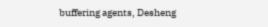buffering agents, Desheng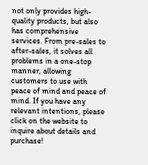not only provides high-quality products, but also has comprehensive services. From pre-sales to after-sales, it solves all problems in a one-stop manner, allowing customers to use with peace of mind and peace of mind. If you have any relevant intentions, please click on the website to inquire about details and purchase!